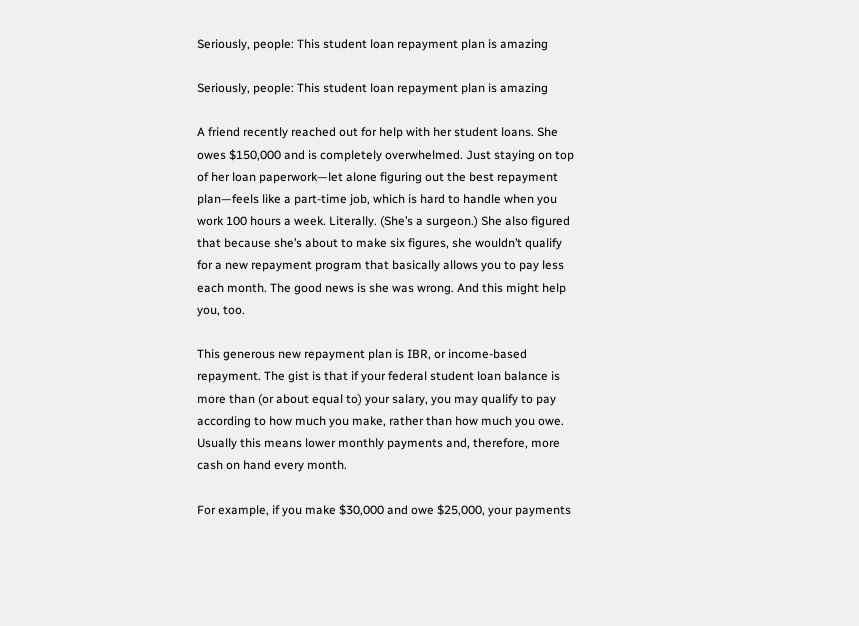Seriously, people: This student loan repayment plan is amazing

Seriously, people: This student loan repayment plan is amazing

A friend recently reached out for help with her student loans. She owes $150,000 and is completely overwhelmed. Just staying on top of her loan paperwork—let alone figuring out the best repayment plan—feels like a part-time job, which is hard to handle when you work 100 hours a week. Literally. (She’s a surgeon.) She also figured that because she’s about to make six figures, she wouldn’t qualify for a new repayment program that basically allows you to pay less each month. The good news is she was wrong. And this might help you, too.

This generous new repayment plan is IBR, or income-based repayment. The gist is that if your federal student loan balance is more than (or about equal to) your salary, you may qualify to pay according to how much you make, rather than how much you owe. Usually this means lower monthly payments and, therefore, more cash on hand every month.

For example, if you make $30,000 and owe $25,000, your payments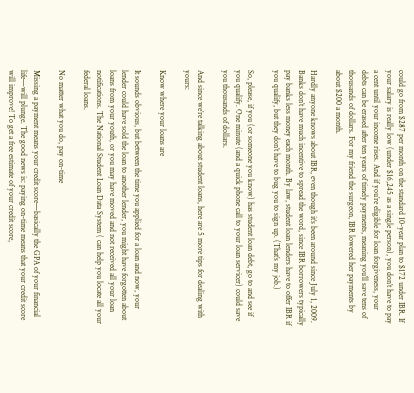could go from $287 per month on the standard 10-year plan to $172 under IBR. If your salary is really low (under $16,245 as a single person), you don’t have to pay a cent until your income rises. And if you’re eligible for loan forgiveness, your debts can be erased after ten years of timely payments, meaning you’ll save tens of thousands of dollars. For my friend the surgeon, IBR lowered her payments by about $200 a month.

Hardly anyone knows about IBR, even though it’s been around since July 1, 2009. Banks don’t have much incentive to spread the word, since IBR borrowers typically pay banks less money each month. By law, student loan lenders have to offer IBR if you qualify, but they don’t have to bug you to sign up. (That’s my job.)

So, please, if you (or someone you know) has student loan debt, go to and see if you qualify. One minute (and a quick phone call to your loan servicer) could save you thousands of dollars.

And since we’re talking about student loans, here are 5 more tips for dealing with yours:

Know where your loans are

It sounds obvious, but between the time you applied for a loan and now, your lender could have sold the loan to another lender, you might have forgotten about loans from your youth, or you may have moved and not received all your loan notifications. The National Student Loan Data System ( can help you locate all your federal loans.

No matter what you do, pay on-time

Missing a payment means your credit score—basically the GPA of your financial life—will plunge. The good news is: paying on-time means that your credit score will improve! To get a free estimate of your credit score,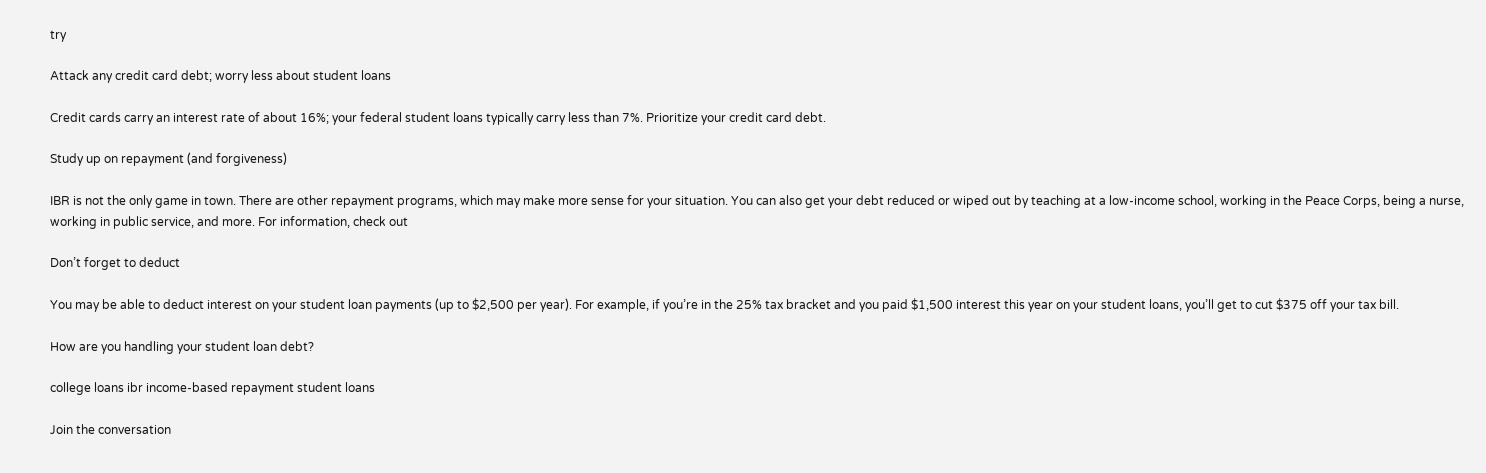try

Attack any credit card debt; worry less about student loans

Credit cards carry an interest rate of about 16%; your federal student loans typically carry less than 7%. Prioritize your credit card debt.

Study up on repayment (and forgiveness)

IBR is not the only game in town. There are other repayment programs, which may make more sense for your situation. You can also get your debt reduced or wiped out by teaching at a low-income school, working in the Peace Corps, being a nurse, working in public service, and more. For information, check out

Don’t forget to deduct

You may be able to deduct interest on your student loan payments (up to $2,500 per year). For example, if you’re in the 25% tax bracket and you paid $1,500 interest this year on your student loans, you’ll get to cut $375 off your tax bill.

How are you handling your student loan debt?

college loans ibr income-based repayment student loans

Join the conversation